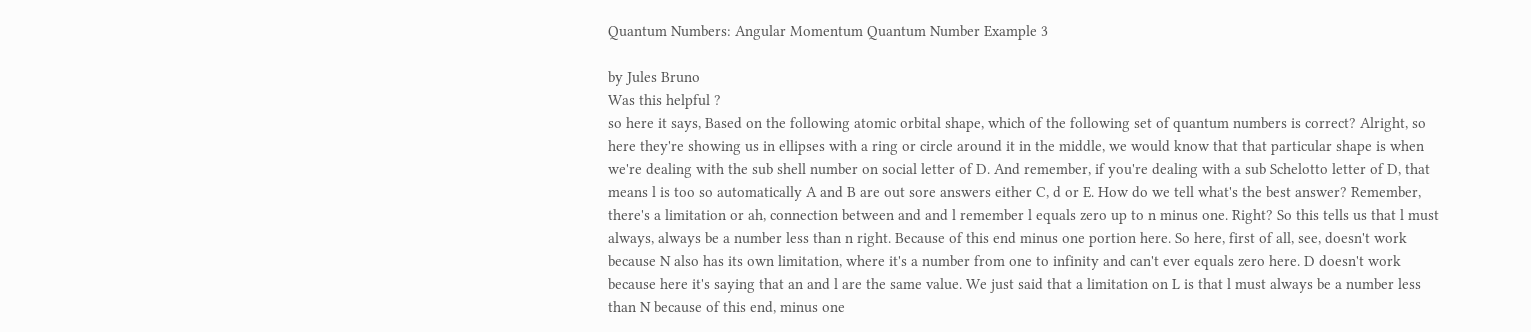Quantum Numbers: Angular Momentum Quantum Number Example 3

by Jules Bruno
Was this helpful ?
so here it says, Based on the following atomic orbital shape, which of the following set of quantum numbers is correct? Alright, so here they're showing us in ellipses with a ring or circle around it in the middle, we would know that that particular shape is when we're dealing with the sub shell number on social letter of D. And remember, if you're dealing with a sub Schelotto letter of D, that means l is too so automatically A and B are out sore answers either C, d or E. How do we tell what's the best answer? Remember, there's a limitation or ah, connection between and and l remember l equals zero up to n minus one. Right? So this tells us that l must always, always be a number less than n right. Because of this end minus one portion here. So here, first of all, see, doesn't work because N also has its own limitation, where it's a number from one to infinity and can't ever equals zero here. D doesn't work because here it's saying that an and l are the same value. We just said that a limitation on L is that l must always be a number less than N because of this end, minus one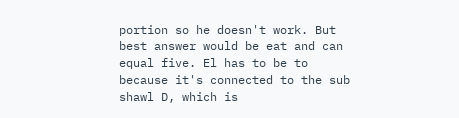portion so he doesn't work. But best answer would be eat and can equal five. El has to be to because it's connected to the sub shawl D, which is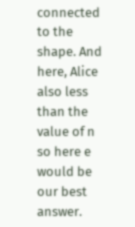connected to the shape. And here, Alice also less than the value of n so here e would be our best answer.